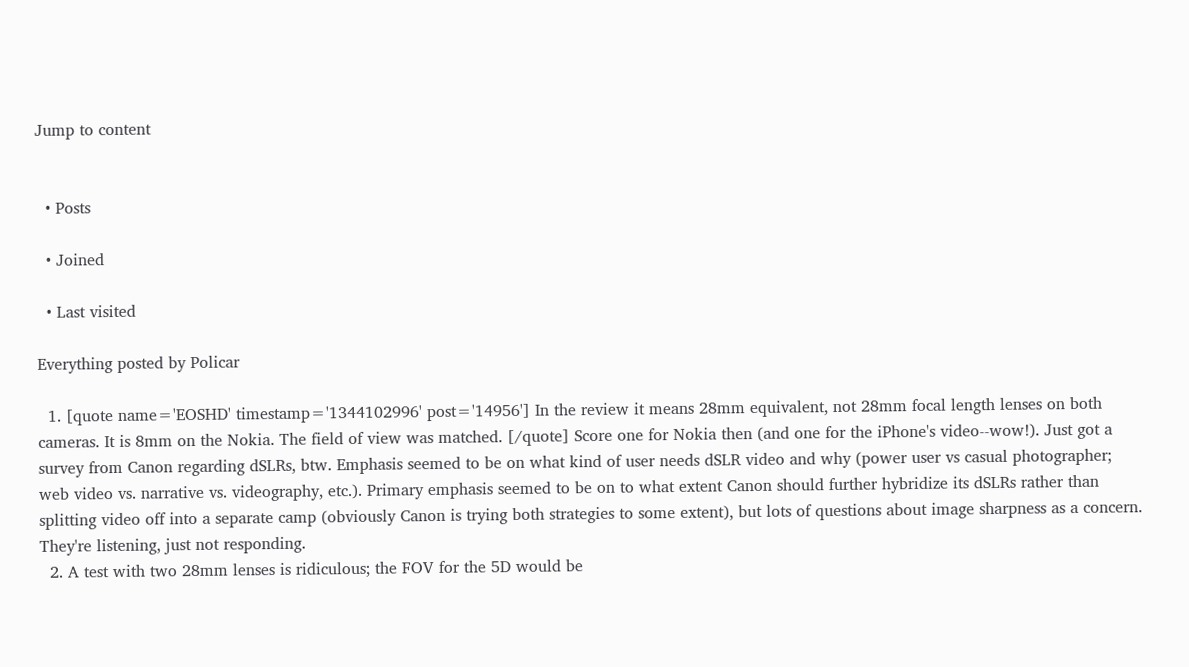Jump to content


  • Posts

  • Joined

  • Last visited

Everything posted by Policar

  1. [quote name='EOSHD' timestamp='1344102996' post='14956'] In the review it means 28mm equivalent, not 28mm focal length lenses on both cameras. It is 8mm on the Nokia. The field of view was matched. [/quote] Score one for Nokia then (and one for the iPhone's video--wow!). Just got a survey from Canon regarding dSLRs, btw. Emphasis seemed to be on what kind of user needs dSLR video and why (power user vs casual photographer; web video vs. narrative vs. videography, etc.). Primary emphasis seemed to be on to what extent Canon should further hybridize its dSLRs rather than splitting video off into a separate camp (obviously Canon is trying both strategies to some extent), but lots of questions about image sharpness as a concern. They're listening, just not responding.
  2. A test with two 28mm lenses is ridiculous; the FOV for the 5D would be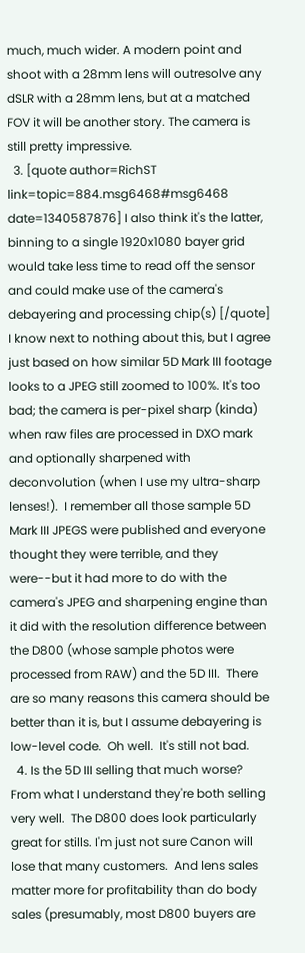much, much wider. A modern point and shoot with a 28mm lens will outresolve any dSLR with a 28mm lens, but at a matched FOV it will be another story. The camera is still pretty impressive.
  3. [quote author=RichST link=topic=884.msg6468#msg6468 date=1340587876] I also think it's the latter, binning to a single 1920x1080 bayer grid would take less time to read off the sensor and could make use of the camera's debayering and processing chip(s) [/quote] I know next to nothing about this, but I agree just based on how similar 5D Mark III footage looks to a JPEG still zoomed to 100%. It's too bad; the camera is per-pixel sharp (kinda) when raw files are processed in DXO mark and optionally sharpened with deconvolution (when I use my ultra-sharp lenses!).  I remember all those sample 5D Mark III JPEGS were published and everyone thought they were terrible, and they were--but it had more to do with the camera's JPEG and sharpening engine than it did with the resolution difference between the D800 (whose sample photos were processed from RAW) and the 5D III.  There are so many reasons this camera should be better than it is, but I assume debayering is low-level code.  Oh well.  It's still not bad.
  4. Is the 5D III selling that much worse?  From what I understand they're both selling very well.  The D800 does look particularly great for stills. I'm just not sure Canon will lose that many customers.  And lens sales matter more for profitability than do body sales (presumably, most D800 buyers are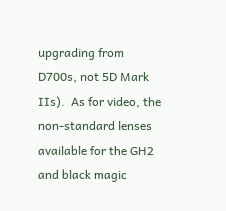upgrading from D700s, not 5D Mark IIs).  As for video, the non-standard lenses available for the GH2 and black magic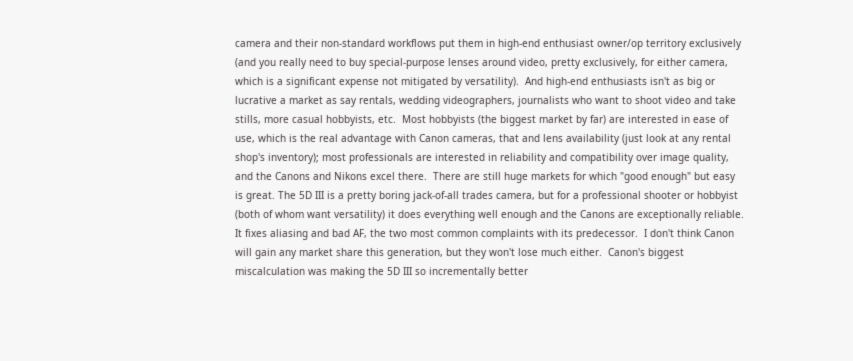camera and their non-standard workflows put them in high-end enthusiast owner/op territory exclusively (and you really need to buy special-purpose lenses around video, pretty exclusively, for either camera, which is a significant expense not mitigated by versatility).  And high-end enthusiasts isn't as big or lucrative a market as say rentals, wedding videographers, journalists who want to shoot video and take stills, more casual hobbyists, etc.  Most hobbyists (the biggest market by far) are interested in ease of use, which is the real advantage with Canon cameras, that and lens availability (just look at any rental shop's inventory); most professionals are interested in reliability and compatibility over image quality, and the Canons and Nikons excel there.  There are still huge markets for which "good enough" but easy is great. The 5D III is a pretty boring jack-of-all trades camera, but for a professional shooter or hobbyist (both of whom want versatility) it does everything well enough and the Canons are exceptionally reliable.  It fixes aliasing and bad AF, the two most common complaints with its predecessor.  I don't think Canon will gain any market share this generation, but they won't lose much either.  Canon's biggest miscalculation was making the 5D III so incrementally better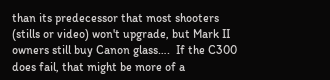than its predecessor that most shooters (stills or video) won't upgrade, but Mark II owners still buy Canon glass….  If the C300 does fail, that might be more of a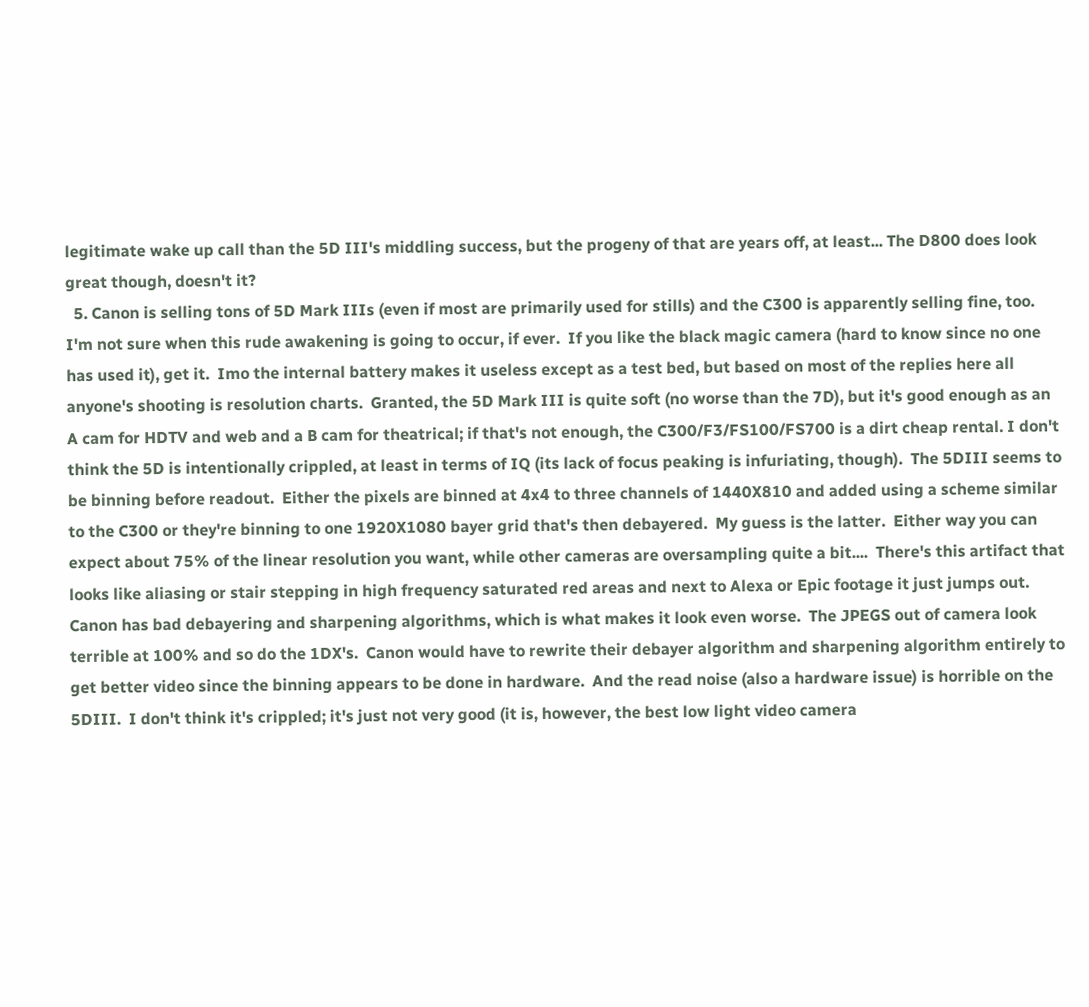legitimate wake up call than the 5D III's middling success, but the progeny of that are years off, at least... The D800 does look great though, doesn't it?
  5. Canon is selling tons of 5D Mark IIIs (even if most are primarily used for stills) and the C300 is apparently selling fine, too.  I'm not sure when this rude awakening is going to occur, if ever.  If you like the black magic camera (hard to know since no one has used it), get it.  Imo the internal battery makes it useless except as a test bed, but based on most of the replies here all anyone's shooting is resolution charts.  Granted, the 5D Mark III is quite soft (no worse than the 7D), but it's good enough as an A cam for HDTV and web and a B cam for theatrical; if that's not enough, the C300/F3/FS100/FS700 is a dirt cheap rental. I don't think the 5D is intentionally crippled, at least in terms of IQ (its lack of focus peaking is infuriating, though).  The 5DIII seems to be binning before readout.  Either the pixels are binned at 4x4 to three channels of 1440X810 and added using a scheme similar to the C300 or they're binning to one 1920X1080 bayer grid that's then debayered.  My guess is the latter.  Either way you can expect about 75% of the linear resolution you want, while other cameras are oversampling quite a bit....  There's this artifact that looks like aliasing or stair stepping in high frequency saturated red areas and next to Alexa or Epic footage it just jumps out.  Canon has bad debayering and sharpening algorithms, which is what makes it look even worse.  The JPEGS out of camera look terrible at 100% and so do the 1DX's.  Canon would have to rewrite their debayer algorithm and sharpening algorithm entirely to get better video since the binning appears to be done in hardware.  And the read noise (also a hardware issue) is horrible on the 5DIII.  I don't think it's crippled; it's just not very good (it is, however, the best low light video camera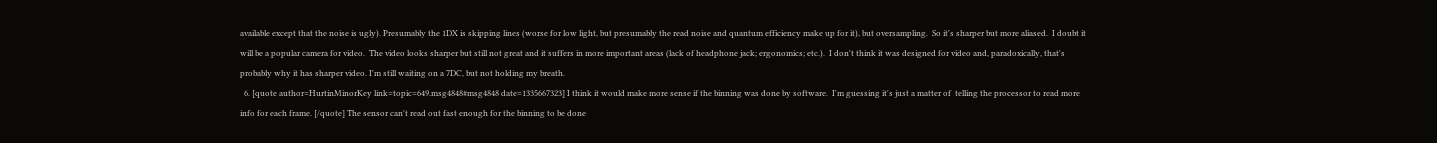available except that the noise is ugly). Presumably the 1DX is skipping lines (worse for low light, but presumably the read noise and quantum efficiency make up for it), but oversampling.  So it's sharper but more aliased.  I doubt it will be a popular camera for video.  The video looks sharper but still not great and it suffers in more important areas (lack of headphone jack; ergonomics; etc.).  I don't think it was designed for video and, paradoxically, that's probably why it has sharper video. I'm still waiting on a 7DC, but not holding my breath.
  6. [quote author=HurtinMinorKey link=topic=649.msg4848#msg4848 date=1335667323] I think it would make more sense if the binning was done by software.  I'm guessing it's just a matter of  telling the processor to read more info for each frame. [/quote] The sensor can't read out fast enough for the binning to be done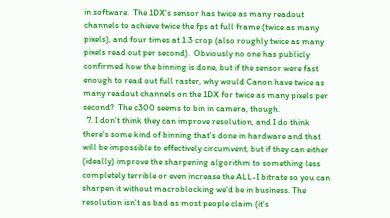in software.  The 1DX's sensor has twice as many readout channels to achieve twice the fps at full frame (twice as many pixels), and four times at 1.3 crop (also roughly twice as many pixels read out per second).  Obviously no one has publicly confirmed how the binning is done, but if the sensor were fast enough to read out full raster, why would Canon have twice as many readout channels on the 1DX for twice as many pixels per second?  The c300 seems to bin in camera, though.
  7. I don't think they can improve resolution, and I do think there's some kind of binning that's done in hardware and that will be impossible to effectively circumvent, but if they can either (ideally) improve the sharpening algorithm to something less completely terrible or even increase the ALL-I bitrate so you can sharpen it without macroblocking we'd be in business. The resolution isn't as bad as most people claim (it's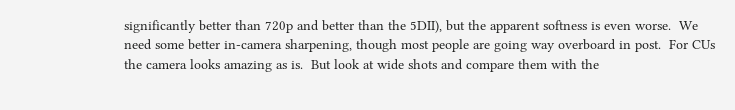significantly better than 720p and better than the 5DII), but the apparent softness is even worse.  We need some better in-camera sharpening, though most people are going way overboard in post.  For CUs the camera looks amazing as is.  But look at wide shots and compare them with the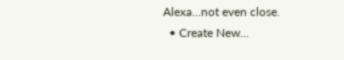Alexa...not even close.
  • Create New...